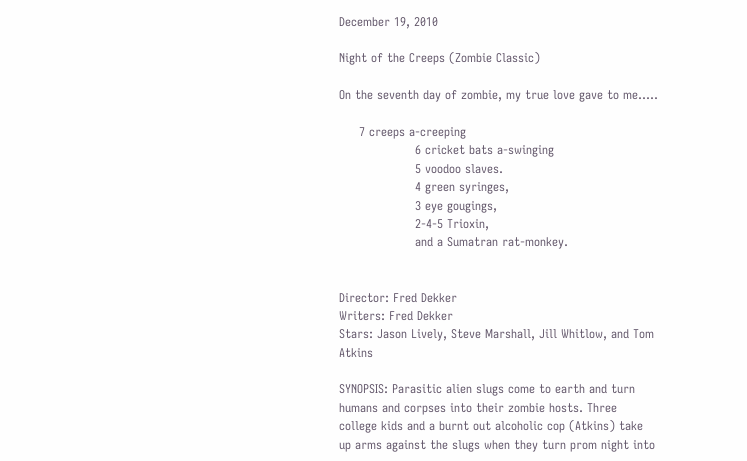December 19, 2010

Night of the Creeps (Zombie Classic)

On the seventh day of zombie, my true love gave to me.....

     7 creeps a-creeping
                   6 cricket bats a-swinging
                   5 voodoo slaves.
                   4 green syringes,
                   3 eye gougings,
                   2-4-5 Trioxin,
                   and a Sumatran rat-monkey.


Director: Fred Dekker
Writers: Fred Dekker
Stars: Jason Lively, Steve Marshall, Jill Whitlow, and Tom Atkins

SYNOPSIS: Parasitic alien slugs come to earth and turn humans and corpses into their zombie hosts. Three college kids and a burnt out alcoholic cop (Atkins) take up arms against the slugs when they turn prom night into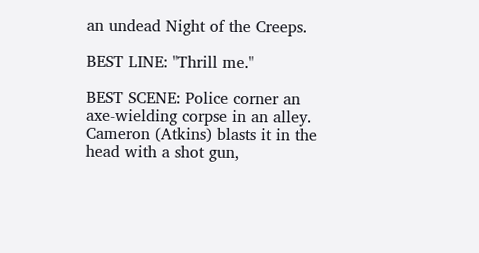an undead Night of the Creeps.

BEST LINE: "Thrill me."

BEST SCENE: Police corner an axe-wielding corpse in an alley. Cameron (Atkins) blasts it in the head with a shot gun,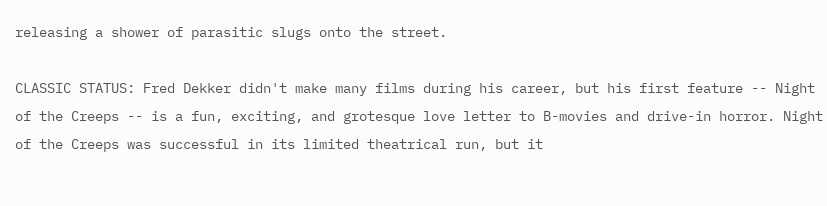releasing a shower of parasitic slugs onto the street.

CLASSIC STATUS: Fred Dekker didn't make many films during his career, but his first feature -- Night of the Creeps -- is a fun, exciting, and grotesque love letter to B-movies and drive-in horror. Night of the Creeps was successful in its limited theatrical run, but it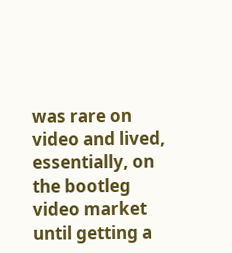was rare on video and lived, essentially, on the bootleg video market until getting a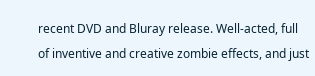recent DVD and Bluray release. Well-acted, full of inventive and creative zombie effects, and just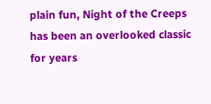plain fun, Night of the Creeps has been an overlooked classic for years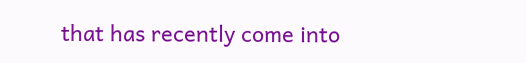that has recently come into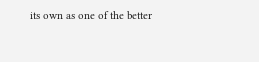its own as one of the better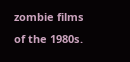zombie films of the 1980s.